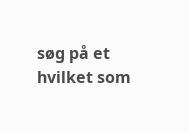søg på et hvilket som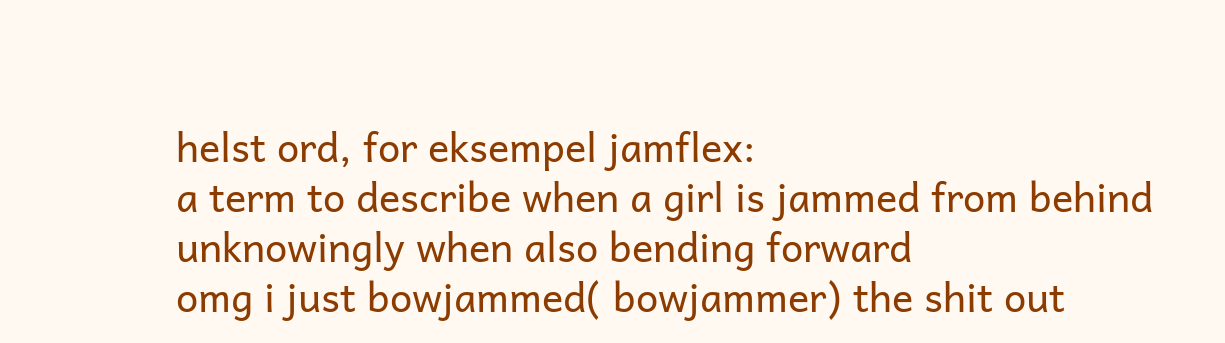helst ord, for eksempel jamflex:
a term to describe when a girl is jammed from behind unknowingly when also bending forward
omg i just bowjammed( bowjammer) the shit out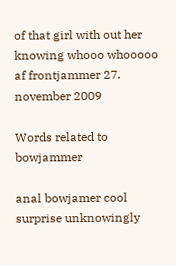of that girl with out her knowing whooo whooooo
af frontjammer 27. november 2009

Words related to bowjammer

anal bowjamer cool surprise unknowingly